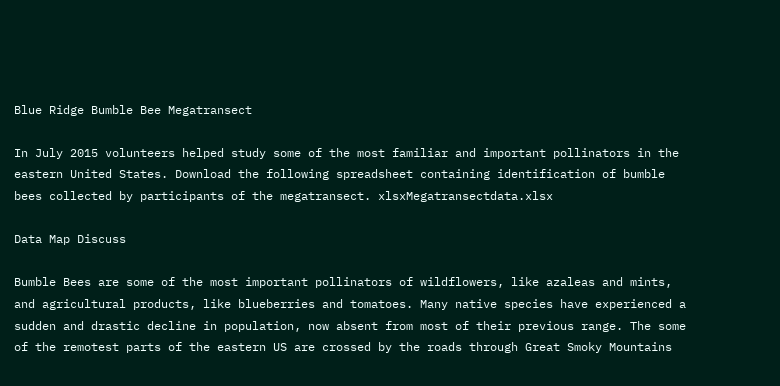Blue Ridge Bumble Bee Megatransect

In July 2015 volunteers helped study some of the most familiar and important pollinators in the eastern United States. Download the following spreadsheet containing identification of bumble bees collected by participants of the megatransect. xlsxMegatransectdata.xlsx

Data Map Discuss

Bumble Bees are some of the most important pollinators of wildflowers, like azaleas and mints, and agricultural products, like blueberries and tomatoes. Many native species have experienced a sudden and drastic decline in population, now absent from most of their previous range. The some of the remotest parts of the eastern US are crossed by the roads through Great Smoky Mountains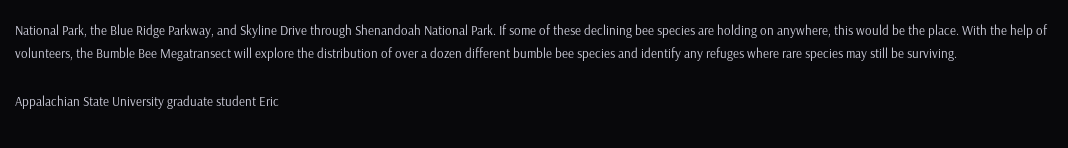National Park, the Blue Ridge Parkway, and Skyline Drive through Shenandoah National Park. If some of these declining bee species are holding on anywhere, this would be the place. With the help of volunteers, the Bumble Bee Megatransect will explore the distribution of over a dozen different bumble bee species and identify any refuges where rare species may still be surviving.

Appalachian State University graduate student Eric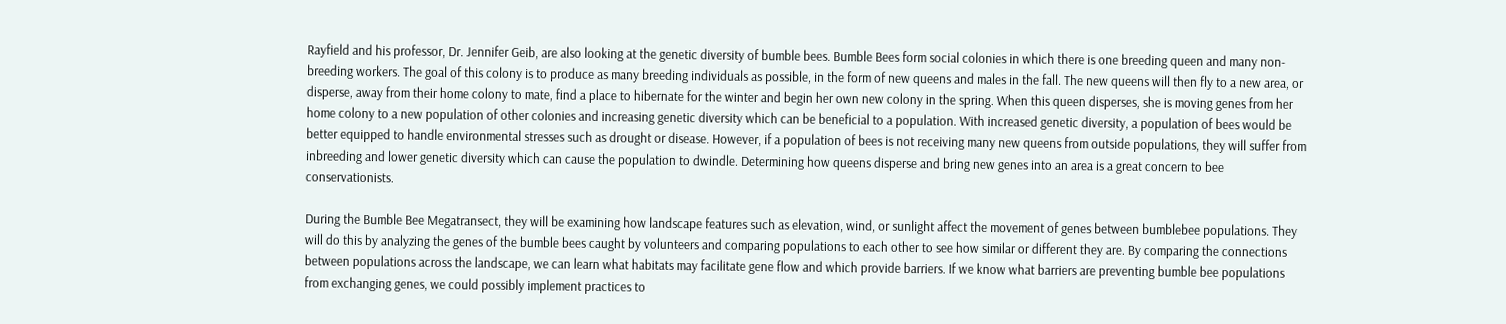Rayfield and his professor, Dr. Jennifer Geib, are also looking at the genetic diversity of bumble bees. Bumble Bees form social colonies in which there is one breeding queen and many non-breeding workers. The goal of this colony is to produce as many breeding individuals as possible, in the form of new queens and males in the fall. The new queens will then fly to a new area, or disperse, away from their home colony to mate, find a place to hibernate for the winter and begin her own new colony in the spring. When this queen disperses, she is moving genes from her home colony to a new population of other colonies and increasing genetic diversity which can be beneficial to a population. With increased genetic diversity, a population of bees would be better equipped to handle environmental stresses such as drought or disease. However, if a population of bees is not receiving many new queens from outside populations, they will suffer from inbreeding and lower genetic diversity which can cause the population to dwindle. Determining how queens disperse and bring new genes into an area is a great concern to bee conservationists.

During the Bumble Bee Megatransect, they will be examining how landscape features such as elevation, wind, or sunlight affect the movement of genes between bumblebee populations. They will do this by analyzing the genes of the bumble bees caught by volunteers and comparing populations to each other to see how similar or different they are. By comparing the connections between populations across the landscape, we can learn what habitats may facilitate gene flow and which provide barriers. If we know what barriers are preventing bumble bee populations from exchanging genes, we could possibly implement practices to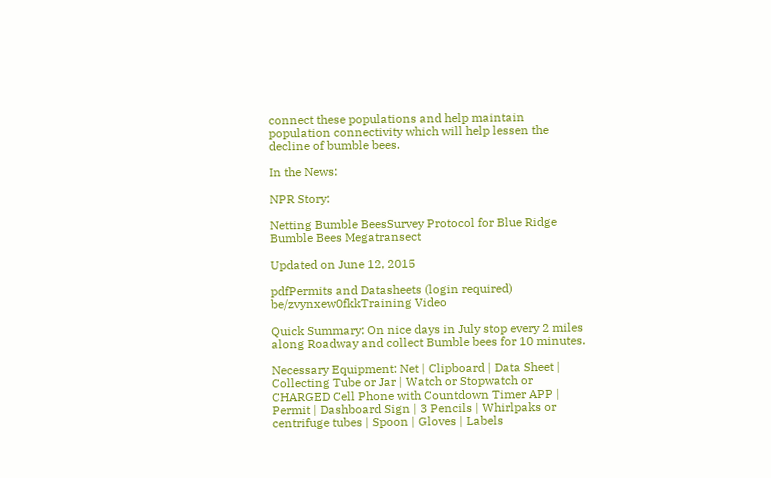connect these populations and help maintain population connectivity which will help lessen the decline of bumble bees.

In the News:

NPR Story:

Netting Bumble BeesSurvey Protocol for Blue Ridge Bumble Bees Megatransect

Updated on June 12, 2015

pdfPermits and Datasheets (login required)
be/zvynxew0fkkTraining Video

Quick Summary: On nice days in July stop every 2 miles along Roadway and collect Bumble bees for 10 minutes.

Necessary Equipment: Net | Clipboard | Data Sheet | Collecting Tube or Jar | Watch or Stopwatch or CHARGED Cell Phone with Countdown Timer APP | Permit | Dashboard Sign | 3 Pencils | Whirlpaks or centrifuge tubes | Spoon | Gloves | Labels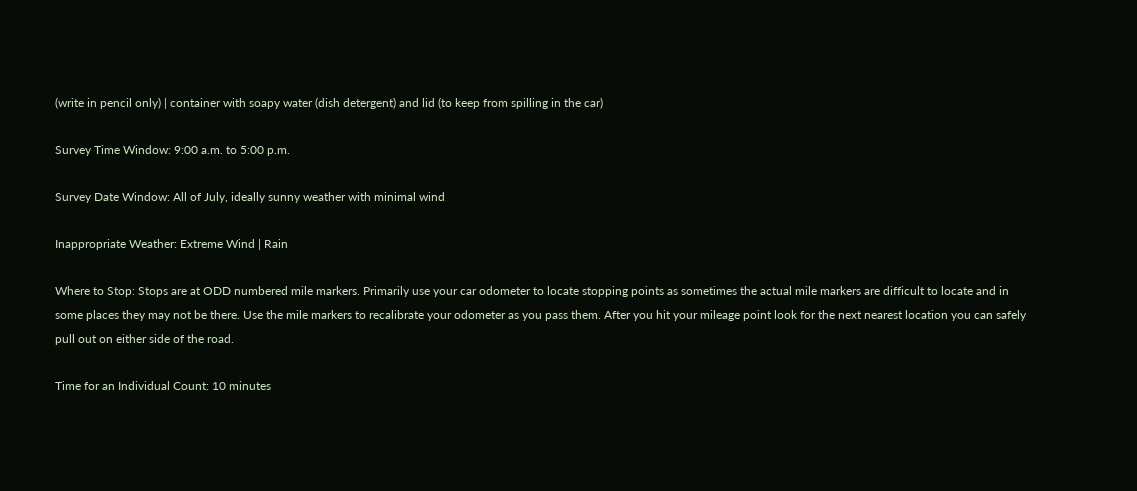(write in pencil only) | container with soapy water (dish detergent) and lid (to keep from spilling in the car)

Survey Time Window: 9:00 a.m. to 5:00 p.m.

Survey Date Window: All of July, ideally sunny weather with minimal wind

Inappropriate Weather: Extreme Wind | Rain

Where to Stop: Stops are at ODD numbered mile markers. Primarily use your car odometer to locate stopping points as sometimes the actual mile markers are difficult to locate and in some places they may not be there. Use the mile markers to recalibrate your odometer as you pass them. After you hit your mileage point look for the next nearest location you can safely pull out on either side of the road.

Time for an Individual Count: 10 minutes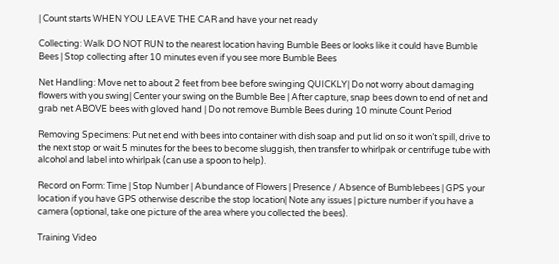| Count starts WHEN YOU LEAVE THE CAR and have your net ready

Collecting: Walk DO NOT RUN to the nearest location having Bumble Bees or looks like it could have Bumble Bees | Stop collecting after 10 minutes even if you see more Bumble Bees

Net Handling: Move net to about 2 feet from bee before swinging QUICKLY| Do not worry about damaging flowers with you swing| Center your swing on the Bumble Bee | After capture, snap bees down to end of net and grab net ABOVE bees with gloved hand | Do not remove Bumble Bees during 10 minute Count Period

Removing Specimens: Put net end with bees into container with dish soap and put lid on so it won’t spill, drive to the next stop or wait 5 minutes for the bees to become sluggish, then transfer to whirlpak or centrifuge tube with alcohol and label into whirlpak (can use a spoon to help).

Record on Form: Time | Stop Number | Abundance of Flowers | Presence / Absence of Bumblebees | GPS your location if you have GPS otherwise describe the stop location| Note any issues | picture number if you have a camera (optional, take one picture of the area where you collected the bees).

Training Video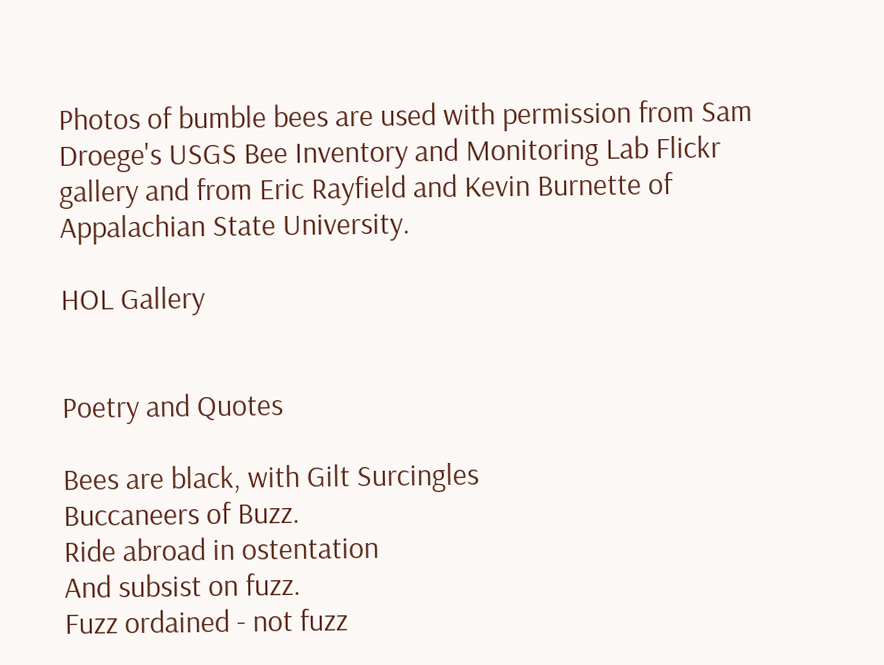Photos of bumble bees are used with permission from Sam Droege's USGS Bee Inventory and Monitoring Lab Flickr gallery and from Eric Rayfield and Kevin Burnette of Appalachian State University.

HOL Gallery


Poetry and Quotes

Bees are black, with Gilt Surcingles
Buccaneers of Buzz.
Ride abroad in ostentation
And subsist on fuzz.
Fuzz ordained - not fuzz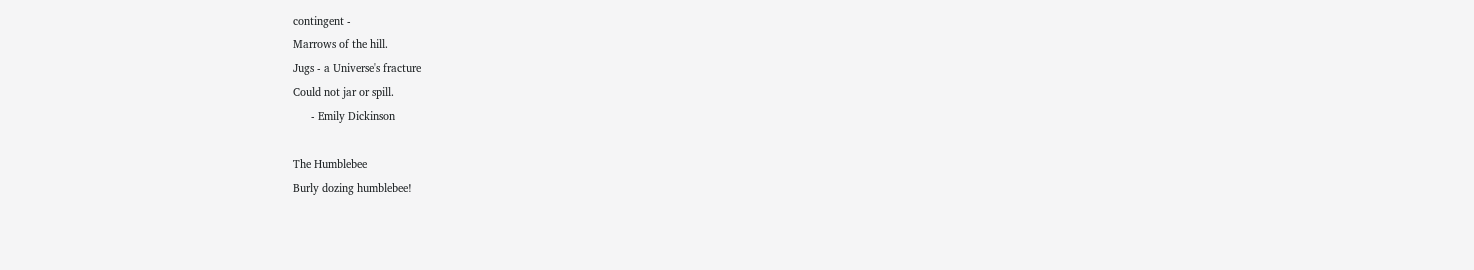contingent -
Marrows of the hill.
Jugs - a Universe's fracture
Could not jar or spill.
      - Emily Dickinson

The Humblebee
Burly dozing humblebee!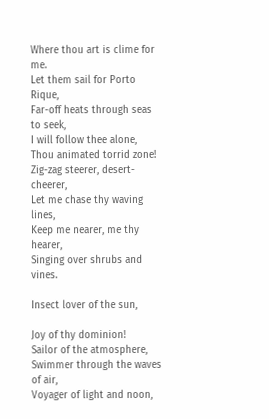Where thou art is clime for me.
Let them sail for Porto Rique,
Far-off heats through seas to seek,
I will follow thee alone,
Thou animated torrid zone!
Zig-zag steerer, desert-cheerer,
Let me chase thy waving lines,
Keep me nearer, me thy hearer,
Singing over shrubs and vines.

Insect lover of the sun,

Joy of thy dominion!
Sailor of the atmosphere,
Swimmer through the waves of air,
Voyager of light and noon,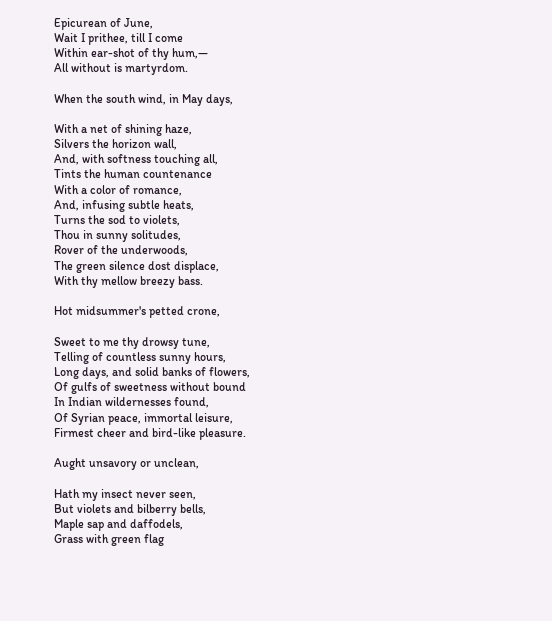Epicurean of June,
Wait I prithee, till I come
Within ear-shot of thy hum,—
All without is martyrdom.

When the south wind, in May days,

With a net of shining haze,
Silvers the horizon wall,
And, with softness touching all,
Tints the human countenance
With a color of romance,
And, infusing subtle heats,
Turns the sod to violets,
Thou in sunny solitudes,
Rover of the underwoods,
The green silence dost displace,
With thy mellow breezy bass.

Hot midsummer's petted crone,

Sweet to me thy drowsy tune,
Telling of countless sunny hours,
Long days, and solid banks of flowers,
Of gulfs of sweetness without bound
In Indian wildernesses found,
Of Syrian peace, immortal leisure,
Firmest cheer and bird-like pleasure.

Aught unsavory or unclean,

Hath my insect never seen,
But violets and bilberry bells,
Maple sap and daffodels,
Grass with green flag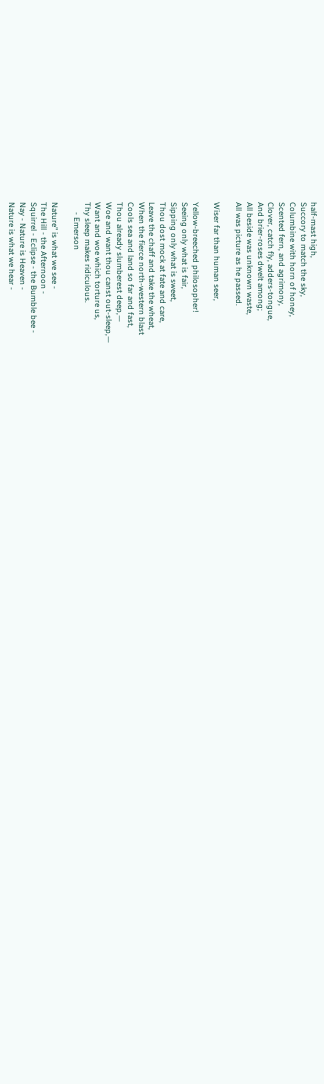half-mast high,
Succory to match the sky,
Columbine with horn of honey,
Scented fern, and agrimony,
Clover, catch fly, adders-tongue,
And brier-roses dwelt among;
All beside was unknown waste,
All was picture as he passed.

Wiser far than human seer,

Yellow-breeched philosopher!
Seeing only what is fair,
Sipping only what is sweet,
Thou dost mock at fate and care,
Leave the chaff and take the wheat,
When the fierce north-western blast
Cools sea and land so far and fast,
Thou already slumberest deep,—
Woe and want thou canst out-sleep,—
Want and woe which torture us,
Thy sleep makes ridiculous.
     - Emerson

Nature" is what we see -
The Hill - the Afternoon -
Squirrel - Eclipse - the Bumble bee -
Nay - Nature is Heaven -
Nature is what we hear -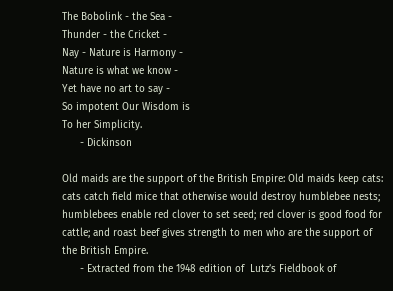The Bobolink - the Sea -
Thunder - the Cricket -
Nay - Nature is Harmony -
Nature is what we know -
Yet have no art to say -
So impotent Our Wisdom is
To her Simplicity.
      - Dickinson

Old maids are the support of the British Empire: Old maids keep cats: cats catch field mice that otherwise would destroy humblebee nests; humblebees enable red clover to set seed; red clover is good food for cattle; and roast beef gives strength to men who are the support of the British Empire.
      - Extracted from the 1948 edition of  Lutz’s Fieldbook of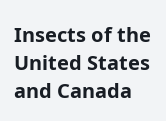Insects of the United States and Canada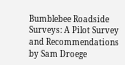Bumblebee Roadside Surveys: A Pilot Survey and Recommendations by Sam Droege